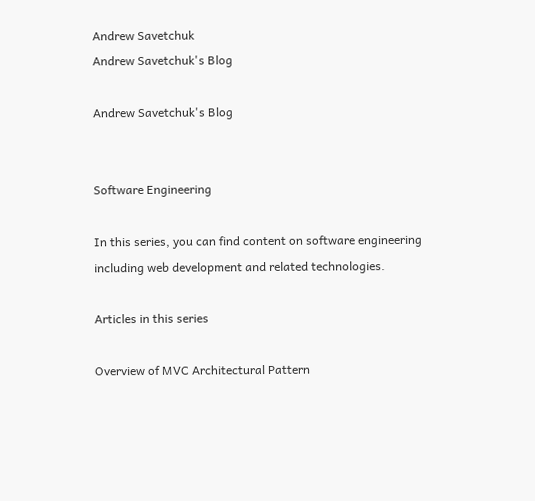Andrew Savetchuk
Andrew Savetchuk's Blog

Andrew Savetchuk's Blog


Software Engineering

In this series, you can find content on software engineering including web development and related technologies.

Articles in this series

Overview of MVC Architectural Pattern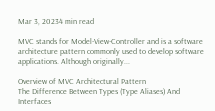Mar 3, 20234 min read

MVC stands for Model-View-Controller and is a software architecture pattern commonly used to develop software applications. Although originally...

Overview of MVC Architectural Pattern
The Difference Between Types (Type Aliases) And Interfaces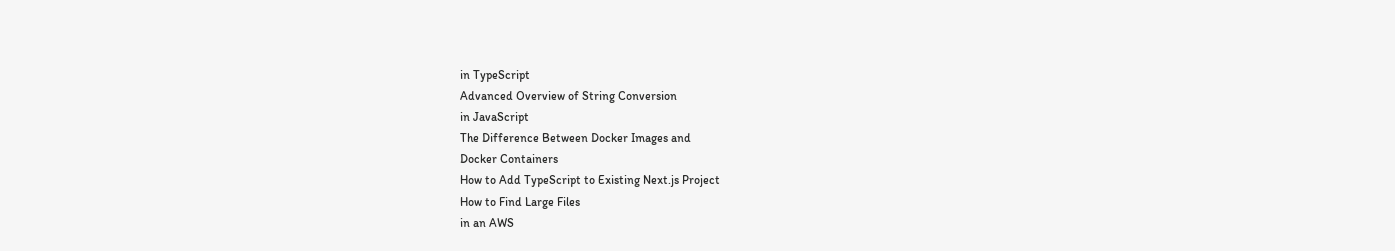in TypeScript
Advanced Overview of String Conversion
in JavaScript
The Difference Between Docker Images and
Docker Containers
How to Add TypeScript to Existing Next.js Project
How to Find Large Files
in an AWS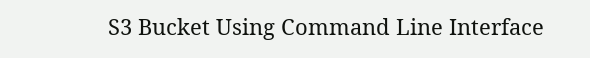S3 Bucket Using Command Line Interface